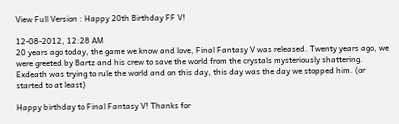View Full Version : Happy 20th Birthday FF V!

12-08-2012, 12:28 AM
20 years ago today, the game we know and love, Final Fantasy V was released. Twenty years ago, we were greeted by Bartz and his crew to save the world from the crystals mysteriously shattering. Exdeath was trying to rule the world and on this day, this day was the day we stopped him. (or started to at least)

Happy birthday to Final Fantasy V! Thanks for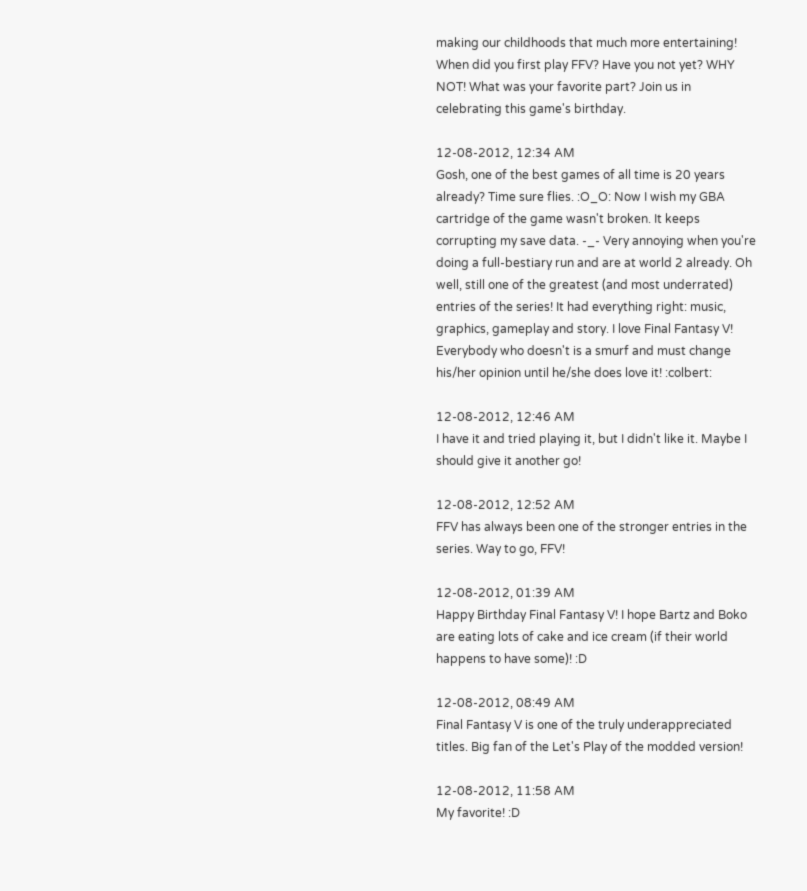making our childhoods that much more entertaining! When did you first play FFV? Have you not yet? WHY NOT! What was your favorite part? Join us in celebrating this game's birthday.

12-08-2012, 12:34 AM
Gosh, one of the best games of all time is 20 years already? Time sure flies. :O_O: Now I wish my GBA cartridge of the game wasn't broken. It keeps corrupting my save data. -_- Very annoying when you're doing a full-bestiary run and are at world 2 already. Oh well, still one of the greatest (and most underrated) entries of the series! It had everything right: music, graphics, gameplay and story. I love Final Fantasy V! Everybody who doesn't is a smurf and must change his/her opinion until he/she does love it! :colbert:

12-08-2012, 12:46 AM
I have it and tried playing it, but I didn't like it. Maybe I should give it another go!

12-08-2012, 12:52 AM
FFV has always been one of the stronger entries in the series. Way to go, FFV!

12-08-2012, 01:39 AM
Happy Birthday Final Fantasy V! I hope Bartz and Boko are eating lots of cake and ice cream (if their world happens to have some)! :D

12-08-2012, 08:49 AM
Final Fantasy V is one of the truly underappreciated titles. Big fan of the Let's Play of the modded version!

12-08-2012, 11:58 AM
My favorite! :D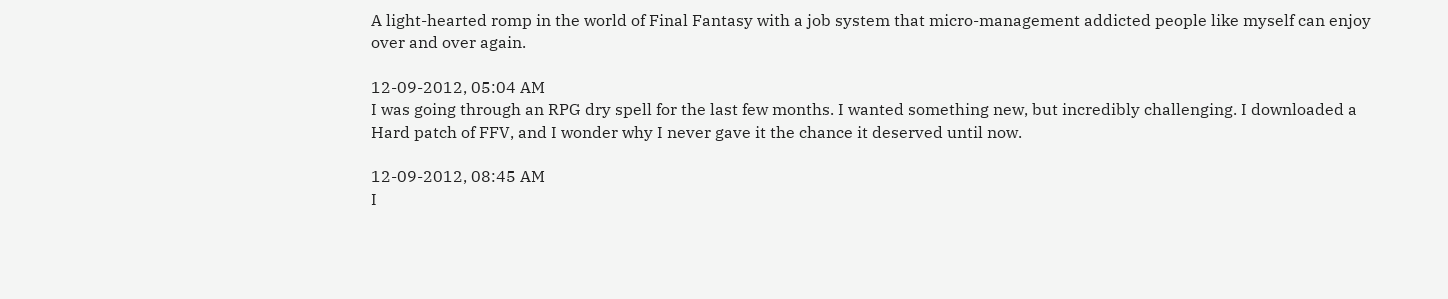A light-hearted romp in the world of Final Fantasy with a job system that micro-management addicted people like myself can enjoy over and over again.

12-09-2012, 05:04 AM
I was going through an RPG dry spell for the last few months. I wanted something new, but incredibly challenging. I downloaded a Hard patch of FFV, and I wonder why I never gave it the chance it deserved until now.

12-09-2012, 08:45 AM
I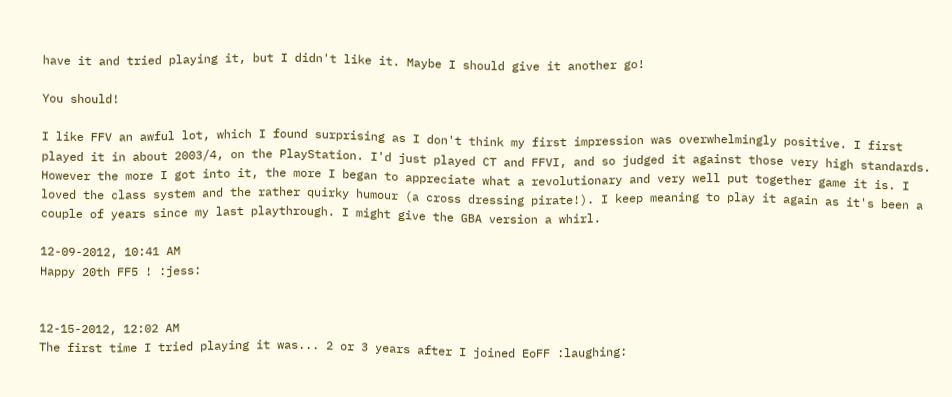have it and tried playing it, but I didn't like it. Maybe I should give it another go!

You should!

I like FFV an awful lot, which I found surprising as I don't think my first impression was overwhelmingly positive. I first played it in about 2003/4, on the PlayStation. I'd just played CT and FFVI, and so judged it against those very high standards. However the more I got into it, the more I began to appreciate what a revolutionary and very well put together game it is. I loved the class system and the rather quirky humour (a cross dressing pirate!). I keep meaning to play it again as it's been a couple of years since my last playthrough. I might give the GBA version a whirl.

12-09-2012, 10:41 AM
Happy 20th FF5 ! :jess:


12-15-2012, 12:02 AM
The first time I tried playing it was... 2 or 3 years after I joined EoFF :laughing: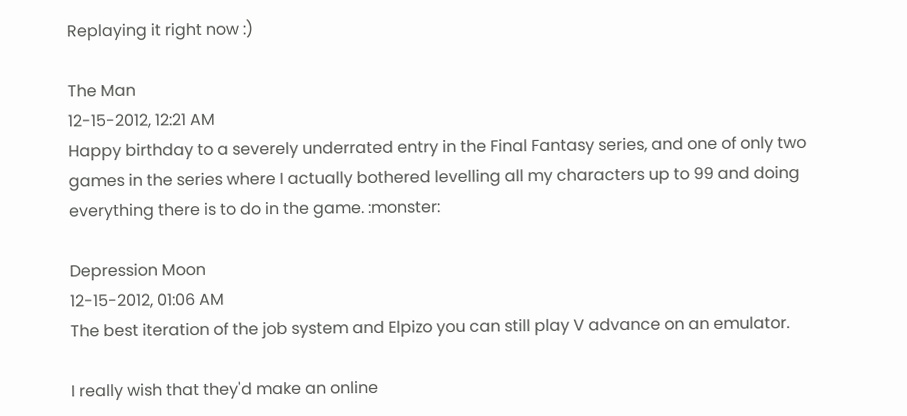Replaying it right now :)

The Man
12-15-2012, 12:21 AM
Happy birthday to a severely underrated entry in the Final Fantasy series, and one of only two games in the series where I actually bothered levelling all my characters up to 99 and doing everything there is to do in the game. :monster:

Depression Moon
12-15-2012, 01:06 AM
The best iteration of the job system and Elpizo you can still play V advance on an emulator.

I really wish that they'd make an online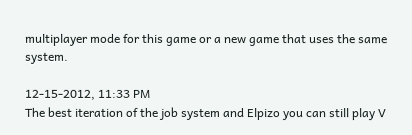multiplayer mode for this game or a new game that uses the same system.

12-15-2012, 11:33 PM
The best iteration of the job system and Elpizo you can still play V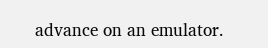advance on an emulator.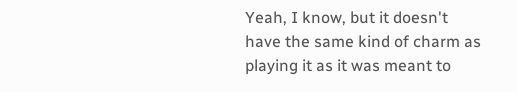Yeah, I know, but it doesn't have the same kind of charm as playing it as it was meant to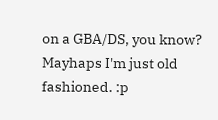on a GBA/DS, you know? Mayhaps I'm just old fashioned. :p